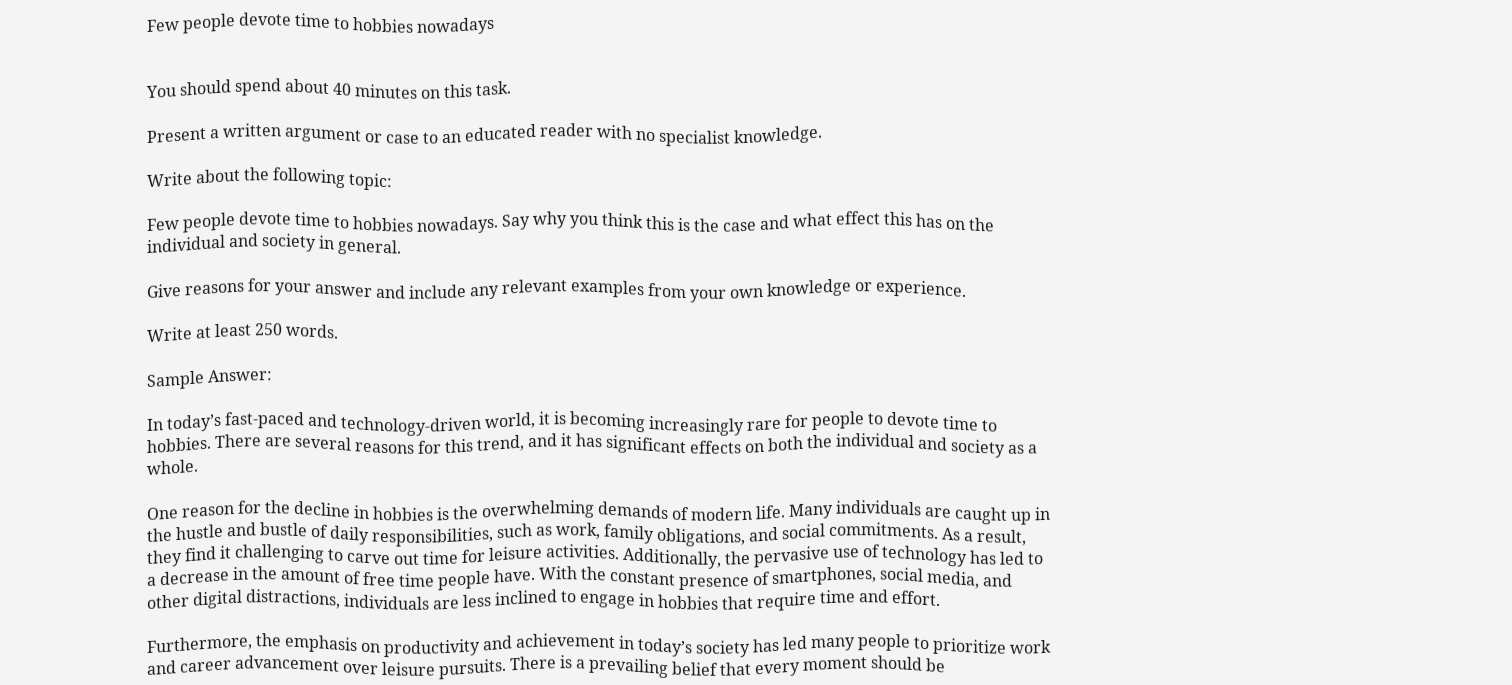Few people devote time to hobbies nowadays


You should spend about 40 minutes on this task.

Present a written argument or case to an educated reader with no specialist knowledge.

Write about the following topic:

Few people devote time to hobbies nowadays. Say why you think this is the case and what effect this has on the individual and society in general.

Give reasons for your answer and include any relevant examples from your own knowledge or experience.

Write at least 250 words.

Sample Answer:

In today’s fast-paced and technology-driven world, it is becoming increasingly rare for people to devote time to hobbies. There are several reasons for this trend, and it has significant effects on both the individual and society as a whole.

One reason for the decline in hobbies is the overwhelming demands of modern life. Many individuals are caught up in the hustle and bustle of daily responsibilities, such as work, family obligations, and social commitments. As a result, they find it challenging to carve out time for leisure activities. Additionally, the pervasive use of technology has led to a decrease in the amount of free time people have. With the constant presence of smartphones, social media, and other digital distractions, individuals are less inclined to engage in hobbies that require time and effort.

Furthermore, the emphasis on productivity and achievement in today’s society has led many people to prioritize work and career advancement over leisure pursuits. There is a prevailing belief that every moment should be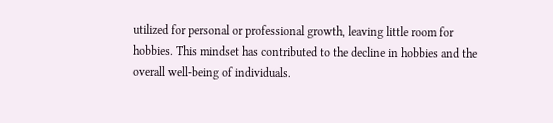utilized for personal or professional growth, leaving little room for hobbies. This mindset has contributed to the decline in hobbies and the overall well-being of individuals.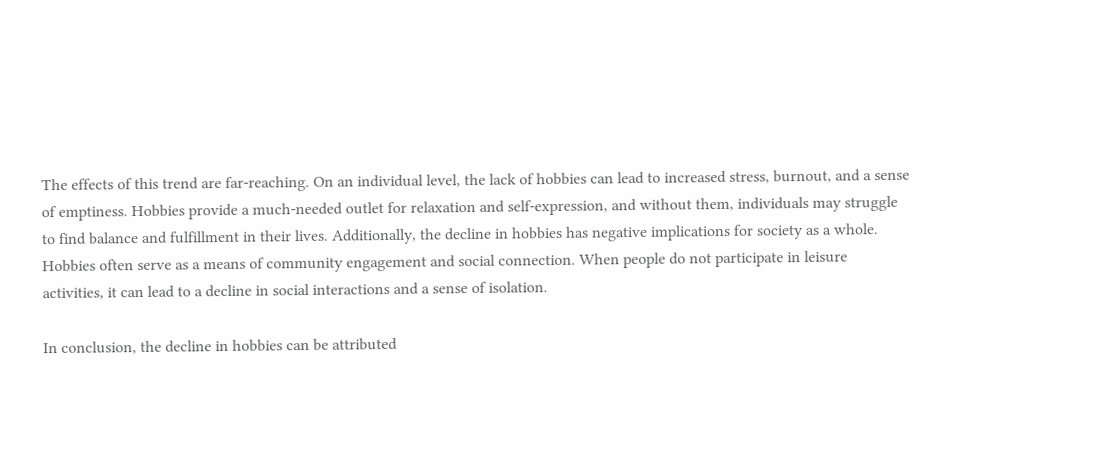The effects of this trend are far-reaching. On an individual level, the lack of hobbies can lead to increased stress, burnout, and a sense of emptiness. Hobbies provide a much-needed outlet for relaxation and self-expression, and without them, individuals may struggle to find balance and fulfillment in their lives. Additionally, the decline in hobbies has negative implications for society as a whole. Hobbies often serve as a means of community engagement and social connection. When people do not participate in leisure activities, it can lead to a decline in social interactions and a sense of isolation.

In conclusion, the decline in hobbies can be attributed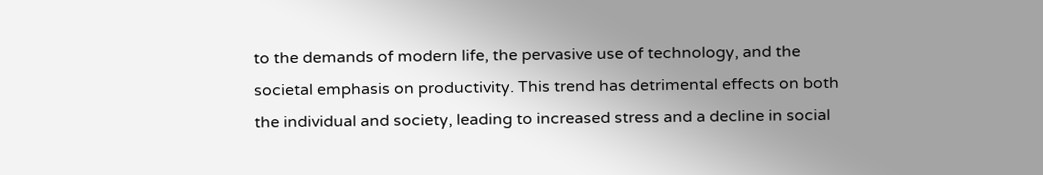to the demands of modern life, the pervasive use of technology, and the societal emphasis on productivity. This trend has detrimental effects on both the individual and society, leading to increased stress and a decline in social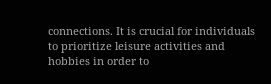connections. It is crucial for individuals to prioritize leisure activities and hobbies in order to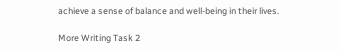achieve a sense of balance and well-being in their lives.

More Writing Task 2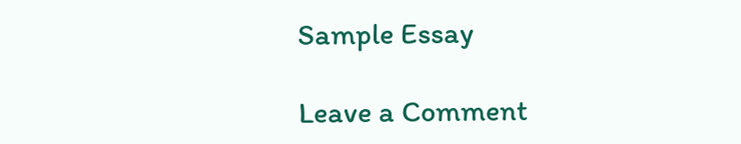Sample Essay

Leave a Comment